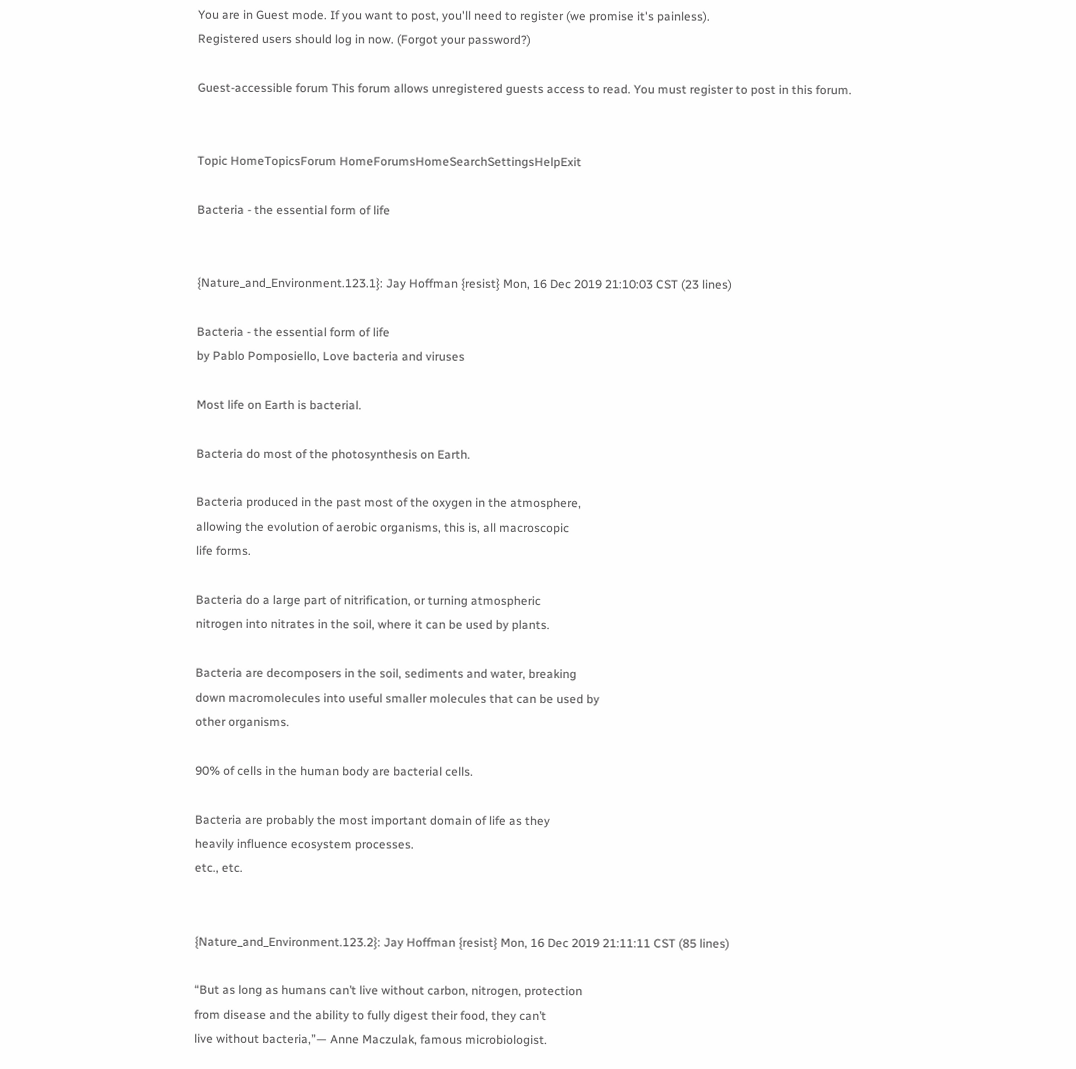You are in Guest mode. If you want to post, you'll need to register (we promise it's painless).
Registered users should log in now. (Forgot your password?)

Guest-accessible forum This forum allows unregistered guests access to read. You must register to post in this forum.


Topic HomeTopicsForum HomeForumsHomeSearchSettingsHelpExit

Bacteria - the essential form of life


{Nature_and_Environment.123.1}: Jay Hoffman {resist} Mon, 16 Dec 2019 21:10:03 CST (23 lines)

Bacteria - the essential form of life
by Pablo Pomposiello, Love bacteria and viruses

Most life on Earth is bacterial.

Bacteria do most of the photosynthesis on Earth.

Bacteria produced in the past most of the oxygen in the atmosphere,
allowing the evolution of aerobic organisms, this is, all macroscopic
life forms.

Bacteria do a large part of nitrification, or turning atmospheric
nitrogen into nitrates in the soil, where it can be used by plants.

Bacteria are decomposers in the soil, sediments and water, breaking
down macromolecules into useful smaller molecules that can be used by
other organisms.

90% of cells in the human body are bacterial cells.

Bacteria are probably the most important domain of life as they
heavily influence ecosystem processes.
etc., etc.


{Nature_and_Environment.123.2}: Jay Hoffman {resist} Mon, 16 Dec 2019 21:11:11 CST (85 lines)

“But as long as humans can’t live without carbon, nitrogen, protection
from disease and the ability to fully digest their food, they can’t
live without bacteria,”— Anne Maczulak, famous microbiologist.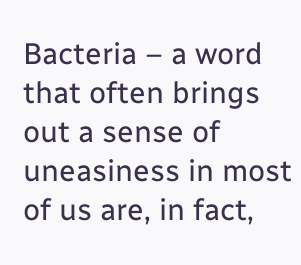Bacteria – a word that often brings out a sense of uneasiness in most
of us are, in fact,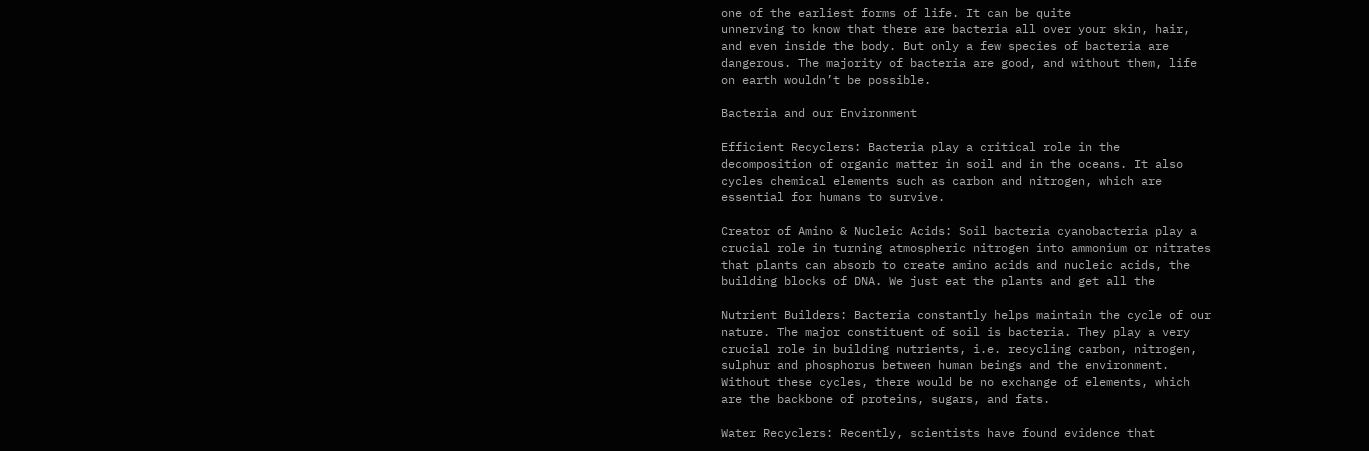one of the earliest forms of life. It can be quite
unnerving to know that there are bacteria all over your skin, hair,
and even inside the body. But only a few species of bacteria are
dangerous. The majority of bacteria are good, and without them, life
on earth wouldn’t be possible.

Bacteria and our Environment

Efficient Recyclers: Bacteria play a critical role in the
decomposition of organic matter in soil and in the oceans. It also
cycles chemical elements such as carbon and nitrogen, which are
essential for humans to survive.

Creator of Amino & Nucleic Acids: Soil bacteria cyanobacteria play a
crucial role in turning atmospheric nitrogen into ammonium or nitrates
that plants can absorb to create amino acids and nucleic acids, the
building blocks of DNA. We just eat the plants and get all the

Nutrient Builders: Bacteria constantly helps maintain the cycle of our
nature. The major constituent of soil is bacteria. They play a very
crucial role in building nutrients, i.e. recycling carbon, nitrogen,
sulphur and phosphorus between human beings and the environment.
Without these cycles, there would be no exchange of elements, which
are the backbone of proteins, sugars, and fats.

Water Recyclers: Recently, scientists have found evidence that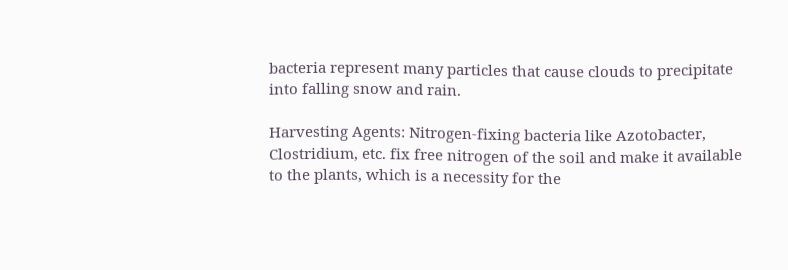bacteria represent many particles that cause clouds to precipitate
into falling snow and rain.

Harvesting Agents: Nitrogen-fixing bacteria like Azotobacter,
Clostridium, etc. fix free nitrogen of the soil and make it available
to the plants, which is a necessity for the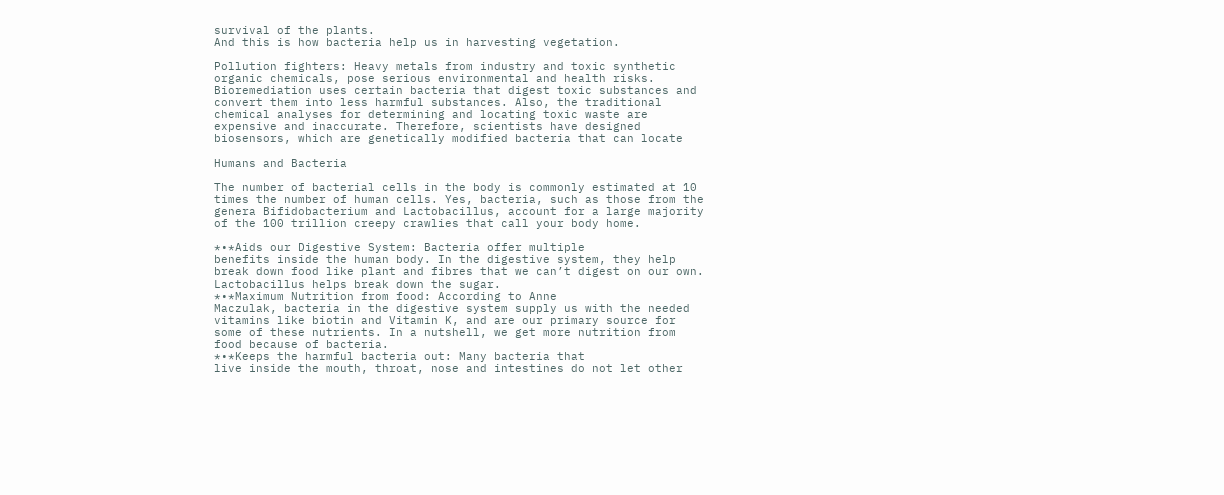survival of the plants.
And this is how bacteria help us in harvesting vegetation.

Pollution fighters: Heavy metals from industry and toxic synthetic
organic chemicals, pose serious environmental and health risks.
Bioremediation uses certain bacteria that digest toxic substances and
convert them into less harmful substances. Also, the traditional
chemical analyses for determining and locating toxic waste are
expensive and inaccurate. Therefore, scientists have designed
biosensors, which are genetically modified bacteria that can locate

Humans and Bacteria

The number of bacterial cells in the body is commonly estimated at 10
times the number of human cells. Yes, bacteria, such as those from the
genera Bifidobacterium and Lactobacillus, account for a large majority
of the 100 trillion creepy crawlies that call your body home.

*•*Aids our Digestive System: Bacteria offer multiple
benefits inside the human body. In the digestive system, they help
break down food like plant and fibres that we can’t digest on our own.
Lactobacillus helps break down the sugar.
*•*Maximum Nutrition from food: According to Anne
Maczulak, bacteria in the digestive system supply us with the needed
vitamins like biotin and Vitamin K, and are our primary source for
some of these nutrients. In a nutshell, we get more nutrition from
food because of bacteria.
*•*Keeps the harmful bacteria out: Many bacteria that
live inside the mouth, throat, nose and intestines do not let other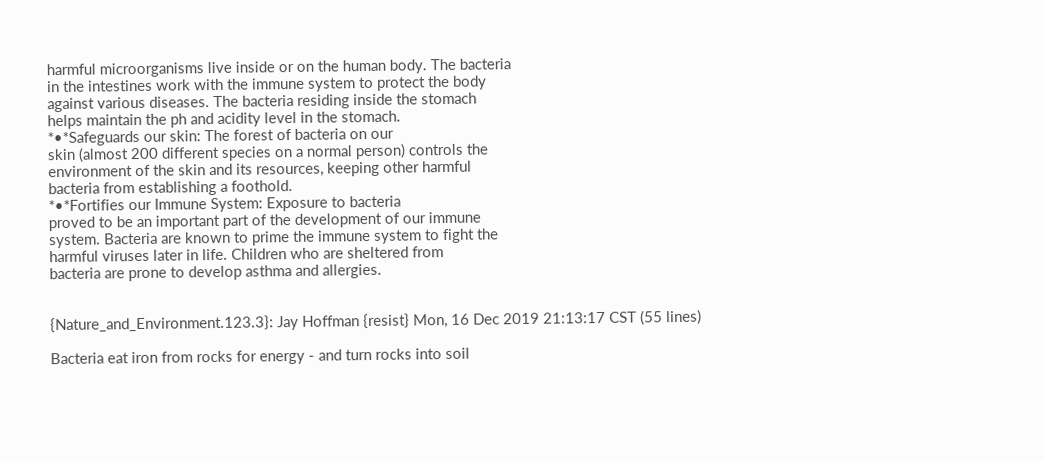harmful microorganisms live inside or on the human body. The bacteria
in the intestines work with the immune system to protect the body
against various diseases. The bacteria residing inside the stomach
helps maintain the ph and acidity level in the stomach.
*•*Safeguards our skin: The forest of bacteria on our
skin (almost 200 different species on a normal person) controls the
environment of the skin and its resources, keeping other harmful
bacteria from establishing a foothold.
*•*Fortifies our Immune System: Exposure to bacteria
proved to be an important part of the development of our immune
system. Bacteria are known to prime the immune system to fight the
harmful viruses later in life. Children who are sheltered from
bacteria are prone to develop asthma and allergies.


{Nature_and_Environment.123.3}: Jay Hoffman {resist} Mon, 16 Dec 2019 21:13:17 CST (55 lines)

Bacteria eat iron from rocks for energy - and turn rocks into soil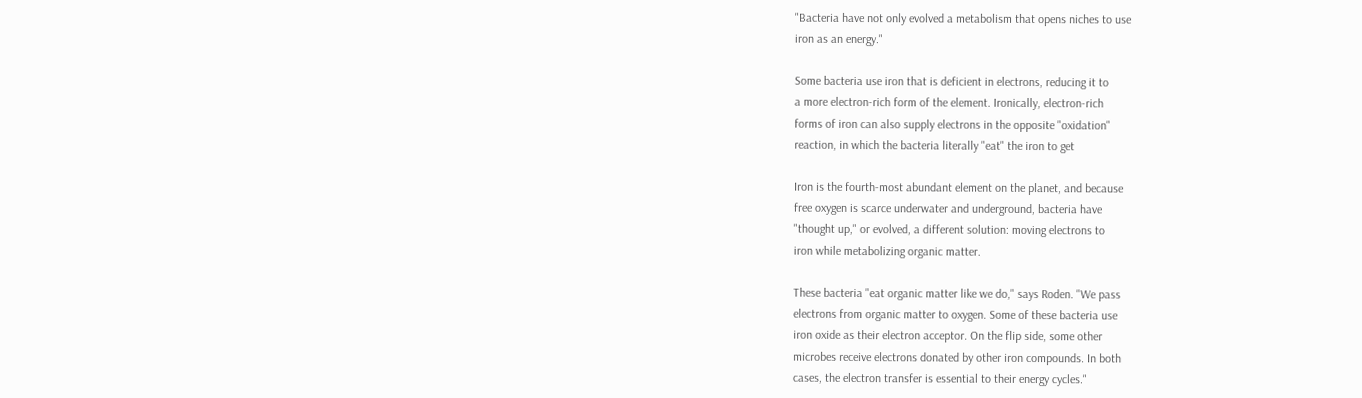"Bacteria have not only evolved a metabolism that opens niches to use
iron as an energy."

Some bacteria use iron that is deficient in electrons, reducing it to
a more electron-rich form of the element. Ironically, electron-rich
forms of iron can also supply electrons in the opposite "oxidation"
reaction, in which the bacteria literally "eat" the iron to get

Iron is the fourth-most abundant element on the planet, and because
free oxygen is scarce underwater and underground, bacteria have
"thought up," or evolved, a different solution: moving electrons to
iron while metabolizing organic matter.

These bacteria "eat organic matter like we do," says Roden. "We pass
electrons from organic matter to oxygen. Some of these bacteria use
iron oxide as their electron acceptor. On the flip side, some other
microbes receive electrons donated by other iron compounds. In both
cases, the electron transfer is essential to their energy cycles."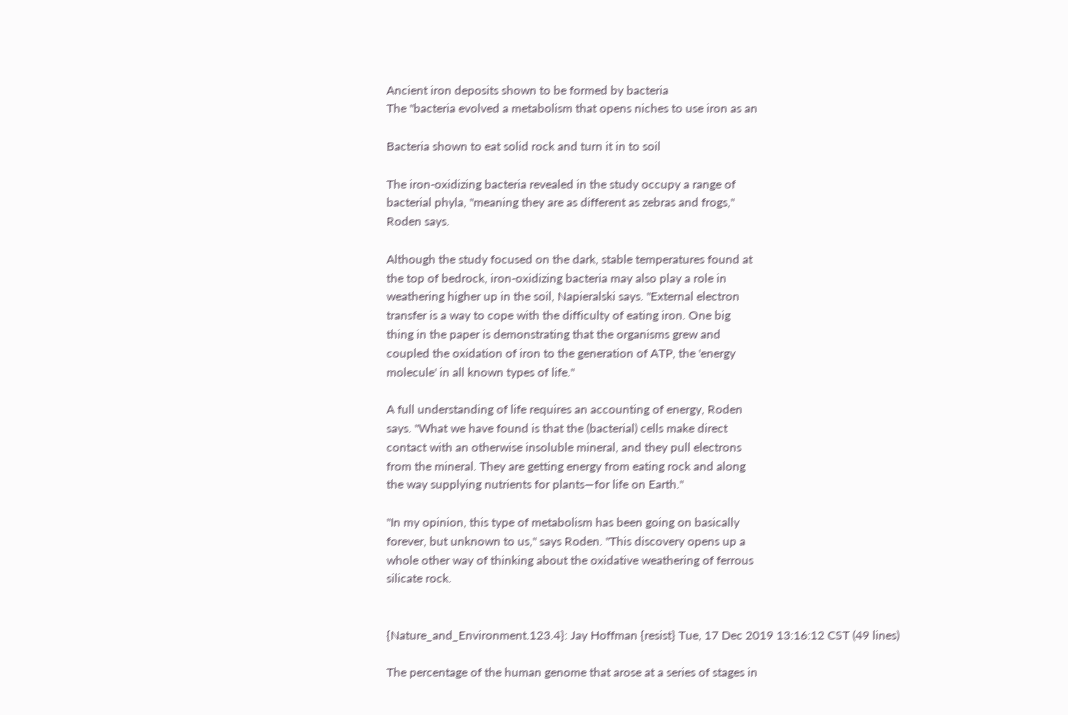Ancient iron deposits shown to be formed by bacteria
The "bacteria evolved a metabolism that opens niches to use iron as an

Bacteria shown to eat solid rock and turn it in to soil

The iron-oxidizing bacteria revealed in the study occupy a range of
bacterial phyla, "meaning they are as different as zebras and frogs,"
Roden says.

Although the study focused on the dark, stable temperatures found at
the top of bedrock, iron-oxidizing bacteria may also play a role in
weathering higher up in the soil, Napieralski says. "External electron
transfer is a way to cope with the difficulty of eating iron. One big
thing in the paper is demonstrating that the organisms grew and
coupled the oxidation of iron to the generation of ATP, the 'energy
molecule' in all known types of life."

A full understanding of life requires an accounting of energy, Roden
says. "What we have found is that the (bacterial) cells make direct
contact with an otherwise insoluble mineral, and they pull electrons
from the mineral. They are getting energy from eating rock and along
the way supplying nutrients for plants—for life on Earth."

"In my opinion, this type of metabolism has been going on basically
forever, but unknown to us," says Roden. "This discovery opens up a
whole other way of thinking about the oxidative weathering of ferrous
silicate rock.


{Nature_and_Environment.123.4}: Jay Hoffman {resist} Tue, 17 Dec 2019 13:16:12 CST (49 lines)

The percentage of the human genome that arose at a series of stages in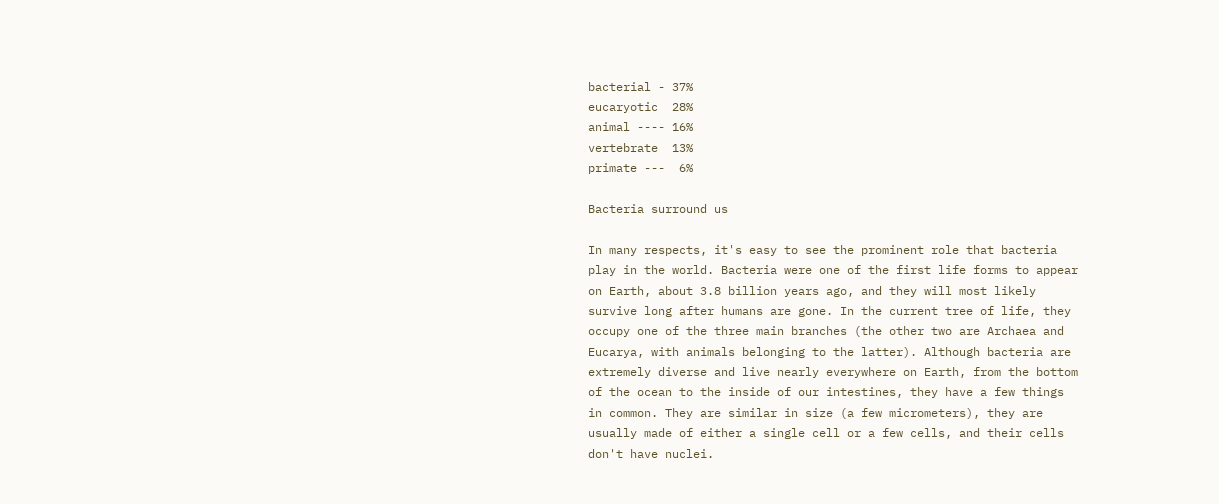bacterial - 37%
eucaryotic  28%
animal ---- 16%
vertebrate  13%
primate ---  6%

Bacteria surround us

In many respects, it's easy to see the prominent role that bacteria
play in the world. Bacteria were one of the first life forms to appear
on Earth, about 3.8 billion years ago, and they will most likely
survive long after humans are gone. In the current tree of life, they
occupy one of the three main branches (the other two are Archaea and
Eucarya, with animals belonging to the latter). Although bacteria are
extremely diverse and live nearly everywhere on Earth, from the bottom
of the ocean to the inside of our intestines, they have a few things
in common. They are similar in size (a few micrometers), they are
usually made of either a single cell or a few cells, and their cells
don't have nuclei.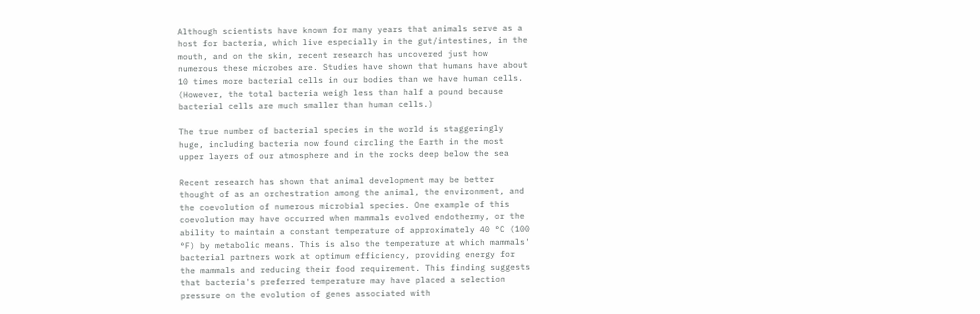Although scientists have known for many years that animals serve as a
host for bacteria, which live especially in the gut/intestines, in the
mouth, and on the skin, recent research has uncovered just how
numerous these microbes are. Studies have shown that humans have about
10 times more bacterial cells in our bodies than we have human cells.
(However, the total bacteria weigh less than half a pound because
bacterial cells are much smaller than human cells.)

The true number of bacterial species in the world is staggeringly
huge, including bacteria now found circling the Earth in the most
upper layers of our atmosphere and in the rocks deep below the sea

Recent research has shown that animal development may be better
thought of as an orchestration among the animal, the environment, and
the coevolution of numerous microbial species. One example of this
coevolution may have occurred when mammals evolved endothermy, or the
ability to maintain a constant temperature of approximately 40 °C (100
°F) by metabolic means. This is also the temperature at which mammals'
bacterial partners work at optimum efficiency, providing energy for
the mammals and reducing their food requirement. This finding suggests
that bacteria's preferred temperature may have placed a selection
pressure on the evolution of genes associated with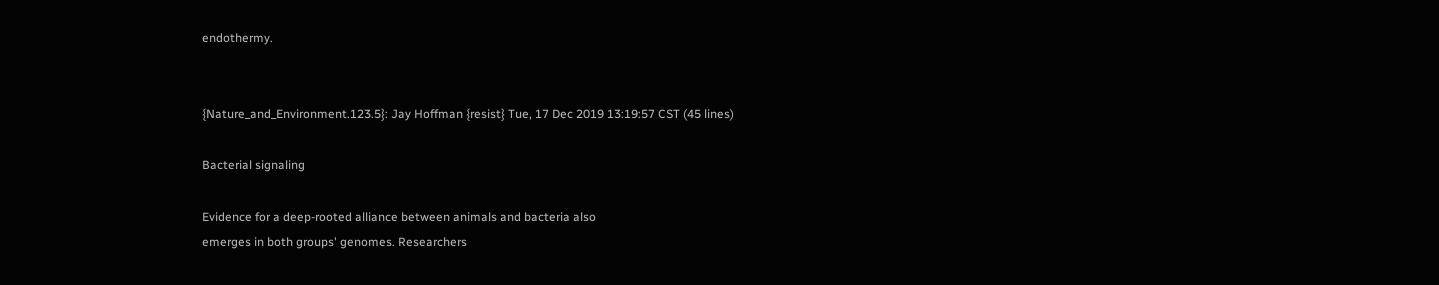endothermy.


{Nature_and_Environment.123.5}: Jay Hoffman {resist} Tue, 17 Dec 2019 13:19:57 CST (45 lines)

Bacterial signaling

Evidence for a deep-rooted alliance between animals and bacteria also
emerges in both groups' genomes. Researchers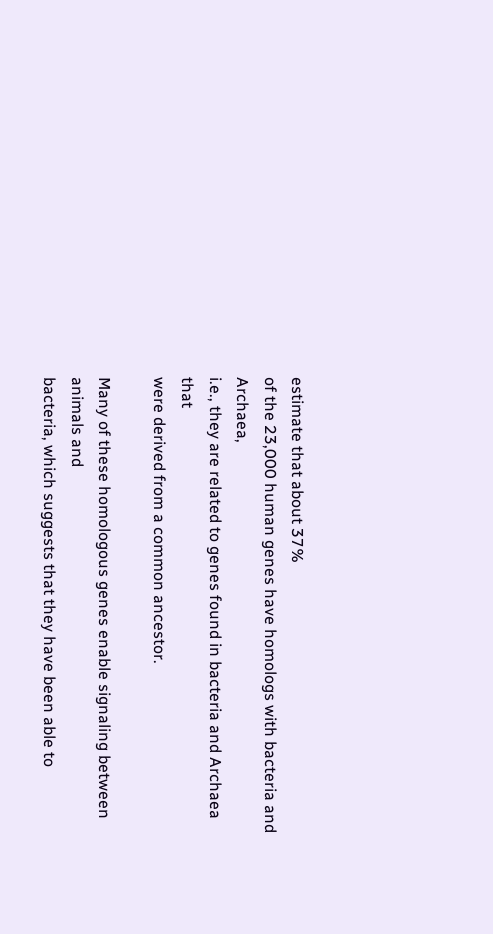estimate that about 37%
of the 23,000 human genes have homologs with bacteria and Archaea,
i.e., they are related to genes found in bacteria and Archaea that
were derived from a common ancestor.

Many of these homologous genes enable signaling between animals and
bacteria, which suggests that they have been able to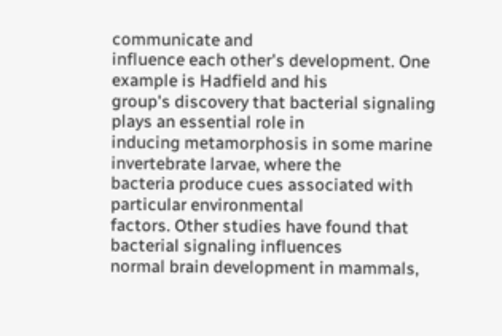communicate and
influence each other's development. One example is Hadfield and his
group's discovery that bacterial signaling plays an essential role in
inducing metamorphosis in some marine invertebrate larvae, where the
bacteria produce cues associated with particular environmental
factors. Other studies have found that bacterial signaling influences
normal brain development in mammals,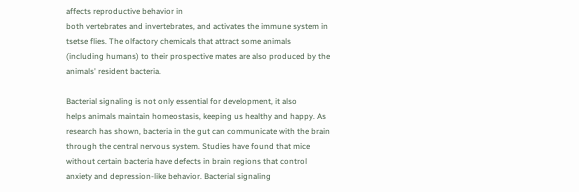affects reproductive behavior in
both vertebrates and invertebrates, and activates the immune system in
tsetse flies. The olfactory chemicals that attract some animals
(including humans) to their prospective mates are also produced by the
animals' resident bacteria.

Bacterial signaling is not only essential for development, it also
helps animals maintain homeostasis, keeping us healthy and happy. As
research has shown, bacteria in the gut can communicate with the brain
through the central nervous system. Studies have found that mice
without certain bacteria have defects in brain regions that control
anxiety and depression-like behavior. Bacterial signaling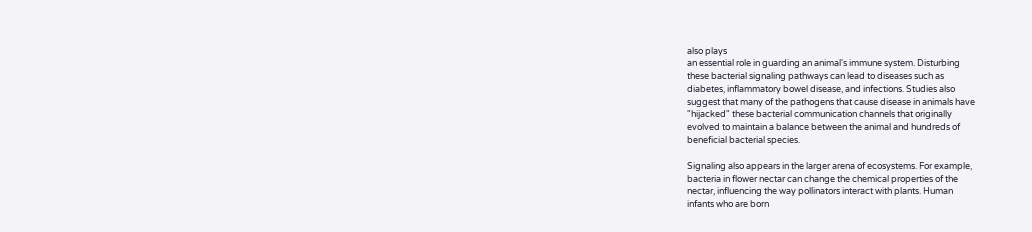also plays
an essential role in guarding an animal's immune system. Disturbing
these bacterial signaling pathways can lead to diseases such as
diabetes, inflammatory bowel disease, and infections. Studies also
suggest that many of the pathogens that cause disease in animals have
"hijacked" these bacterial communication channels that originally
evolved to maintain a balance between the animal and hundreds of
beneficial bacterial species.

Signaling also appears in the larger arena of ecosystems. For example,
bacteria in flower nectar can change the chemical properties of the
nectar, influencing the way pollinators interact with plants. Human
infants who are born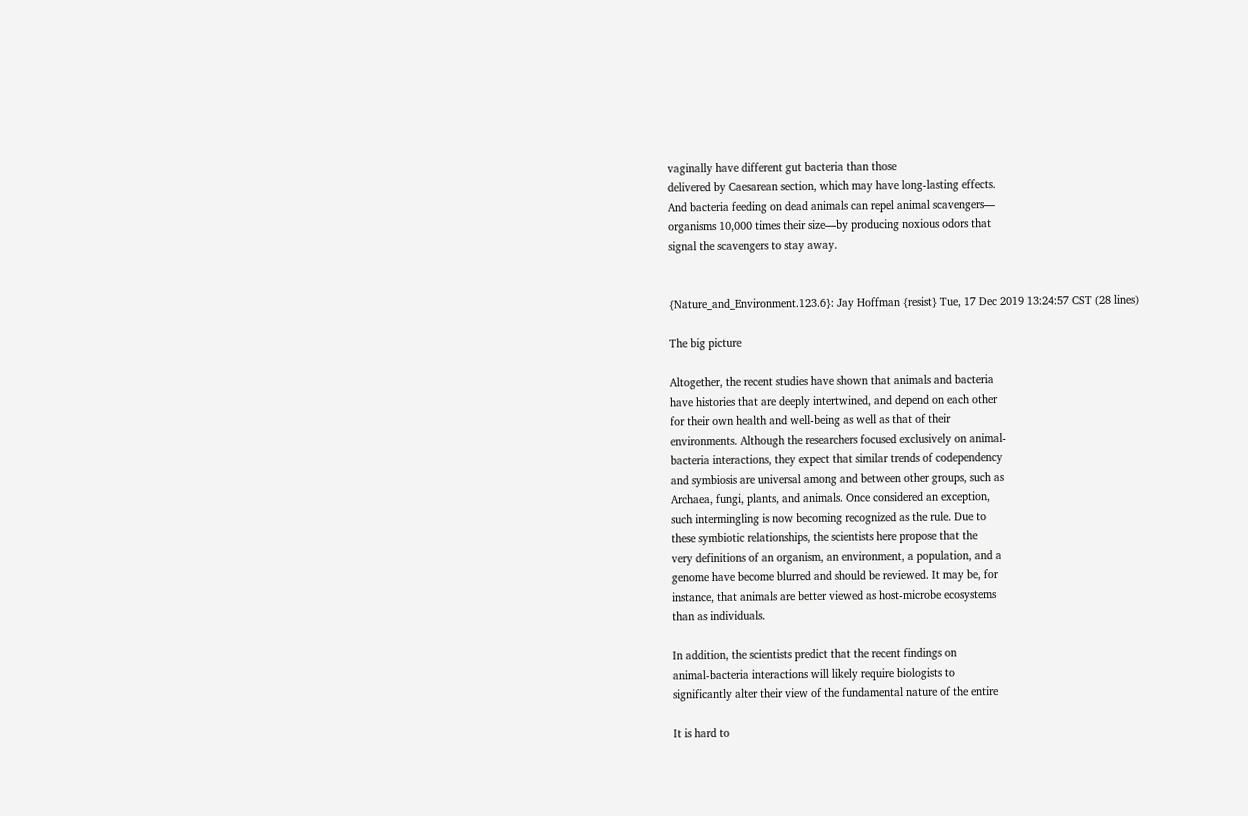vaginally have different gut bacteria than those
delivered by Caesarean section, which may have long-lasting effects.
And bacteria feeding on dead animals can repel animal scavengers—
organisms 10,000 times their size—by producing noxious odors that
signal the scavengers to stay away.


{Nature_and_Environment.123.6}: Jay Hoffman {resist} Tue, 17 Dec 2019 13:24:57 CST (28 lines)

The big picture

Altogether, the recent studies have shown that animals and bacteria
have histories that are deeply intertwined, and depend on each other
for their own health and well-being as well as that of their
environments. Although the researchers focused exclusively on animal-
bacteria interactions, they expect that similar trends of codependency
and symbiosis are universal among and between other groups, such as
Archaea, fungi, plants, and animals. Once considered an exception,
such intermingling is now becoming recognized as the rule. Due to
these symbiotic relationships, the scientists here propose that the
very definitions of an organism, an environment, a population, and a
genome have become blurred and should be reviewed. It may be, for
instance, that animals are better viewed as host-microbe ecosystems
than as individuals.

In addition, the scientists predict that the recent findings on
animal-bacteria interactions will likely require biologists to
significantly alter their view of the fundamental nature of the entire

It is hard to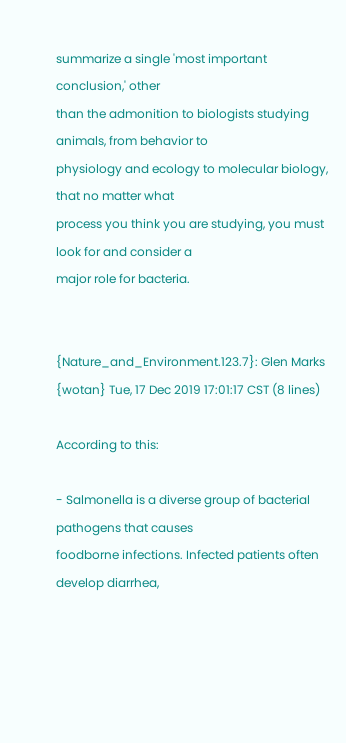summarize a single 'most important conclusion,' other
than the admonition to biologists studying animals, from behavior to
physiology and ecology to molecular biology, that no matter what
process you think you are studying, you must look for and consider a
major role for bacteria.


{Nature_and_Environment.123.7}: Glen Marks {wotan} Tue, 17 Dec 2019 17:01:17 CST (8 lines)

According to this:

- Salmonella is a diverse group of bacterial pathogens that causes
foodborne infections. Infected patients often develop diarrhea,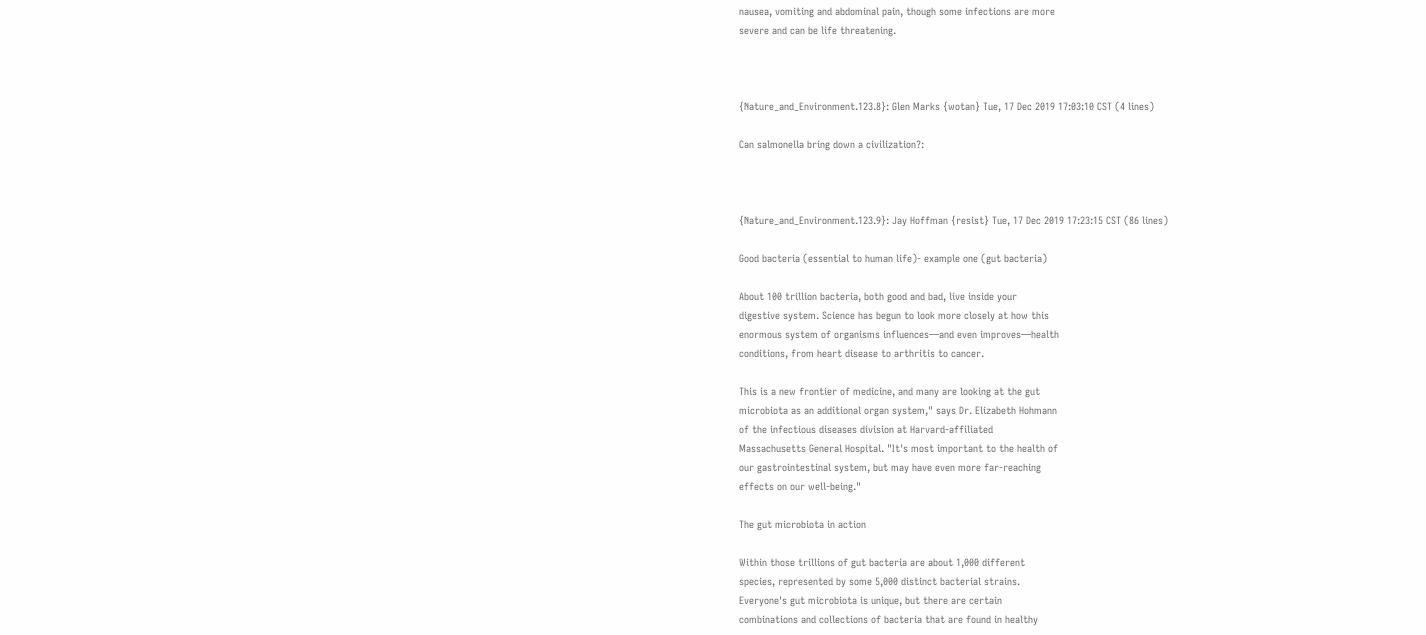nausea, vomiting and abdominal pain, though some infections are more
severe and can be life threatening.



{Nature_and_Environment.123.8}: Glen Marks {wotan} Tue, 17 Dec 2019 17:03:10 CST (4 lines)

Can salmonella bring down a civilization?:



{Nature_and_Environment.123.9}: Jay Hoffman {resist} Tue, 17 Dec 2019 17:23:15 CST (86 lines)

Good bacteria (essential to human life)- example one (gut bacteria)

About 100 trillion bacteria, both good and bad, live inside your
digestive system. Science has begun to look more closely at how this
enormous system of organisms influences—and even improves—health
conditions, from heart disease to arthritis to cancer.

This is a new frontier of medicine, and many are looking at the gut
microbiota as an additional organ system," says Dr. Elizabeth Hohmann
of the infectious diseases division at Harvard-affiliated
Massachusetts General Hospital. "It's most important to the health of
our gastrointestinal system, but may have even more far-reaching
effects on our well-being."

The gut microbiota in action

Within those trillions of gut bacteria are about 1,000 different
species, represented by some 5,000 distinct bacterial strains.
Everyone's gut microbiota is unique, but there are certain
combinations and collections of bacteria that are found in healthy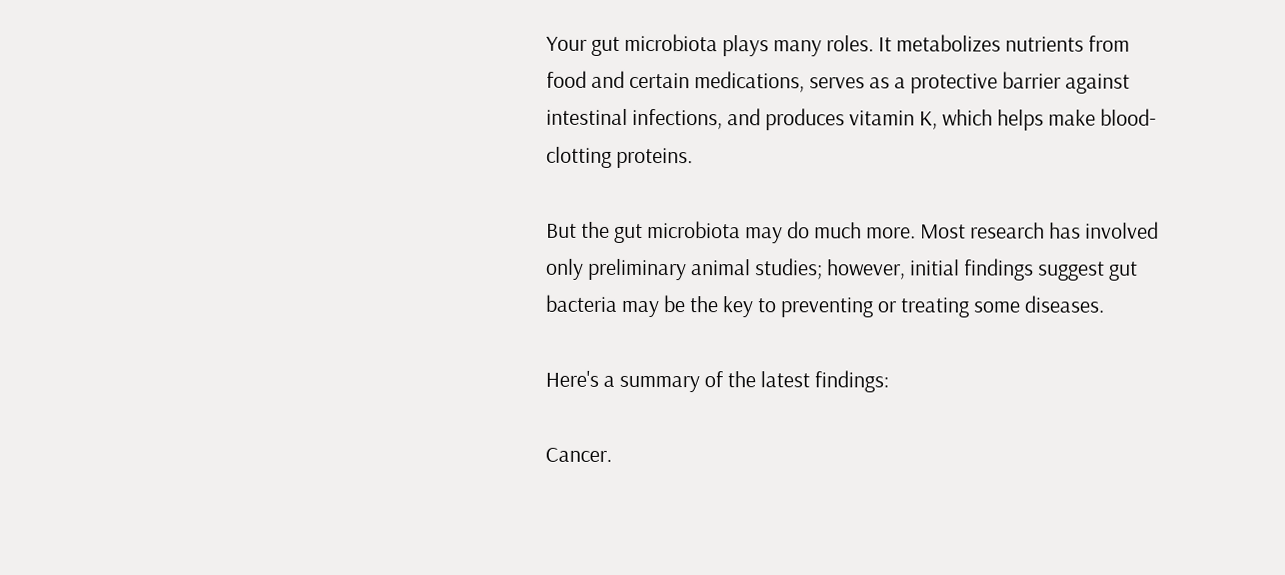Your gut microbiota plays many roles. It metabolizes nutrients from
food and certain medications, serves as a protective barrier against
intestinal infections, and produces vitamin K, which helps make blood-
clotting proteins.

But the gut microbiota may do much more. Most research has involved
only preliminary animal studies; however, initial findings suggest gut
bacteria may be the key to preventing or treating some diseases.

Here's a summary of the latest findings:

Cancer.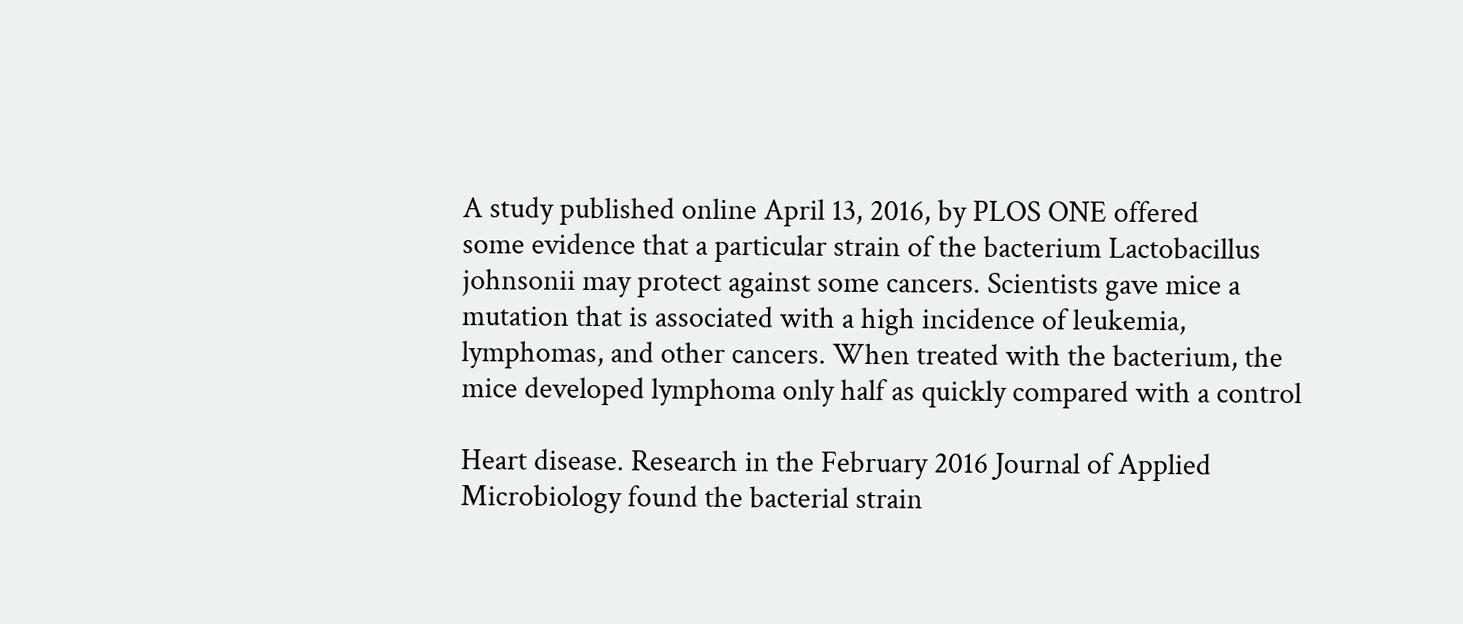A study published online April 13, 2016, by PLOS ONE offered
some evidence that a particular strain of the bacterium Lactobacillus
johnsonii may protect against some cancers. Scientists gave mice a
mutation that is associated with a high incidence of leukemia,
lymphomas, and other cancers. When treated with the bacterium, the
mice developed lymphoma only half as quickly compared with a control

Heart disease. Research in the February 2016 Journal of Applied
Microbiology found the bacterial strain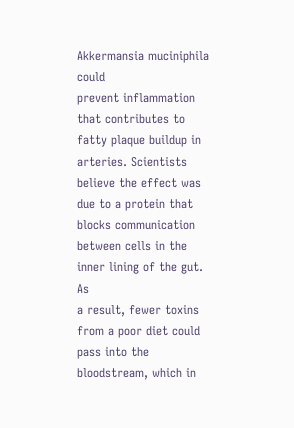Akkermansia muciniphila could
prevent inflammation that contributes to fatty plaque buildup in
arteries. Scientists believe the effect was due to a protein that
blocks communication between cells in the inner lining of the gut. As
a result, fewer toxins from a poor diet could pass into the
bloodstream, which in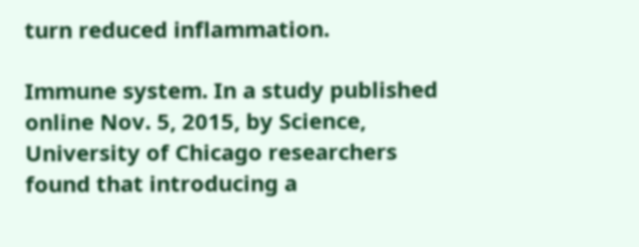turn reduced inflammation.

Immune system. In a study published online Nov. 5, 2015, by Science,
University of Chicago researchers found that introducing a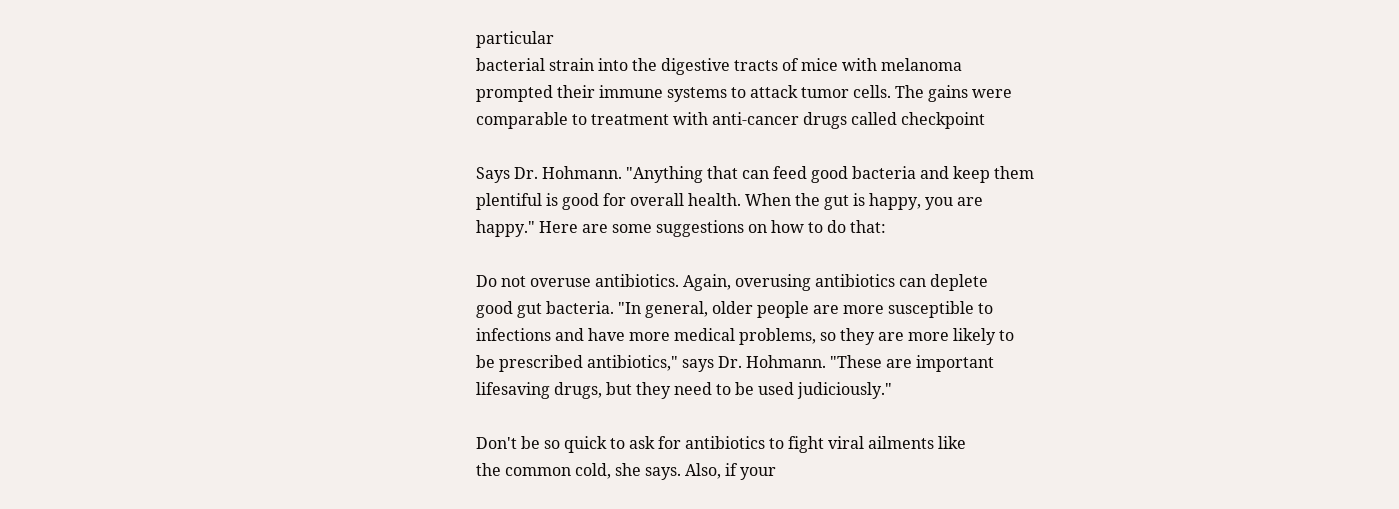particular
bacterial strain into the digestive tracts of mice with melanoma
prompted their immune systems to attack tumor cells. The gains were
comparable to treatment with anti-cancer drugs called checkpoint

Says Dr. Hohmann. "Anything that can feed good bacteria and keep them
plentiful is good for overall health. When the gut is happy, you are
happy." Here are some suggestions on how to do that:

Do not overuse antibiotics. Again, overusing antibiotics can deplete
good gut bacteria. "In general, older people are more susceptible to
infections and have more medical problems, so they are more likely to
be prescribed antibiotics," says Dr. Hohmann. "These are important
lifesaving drugs, but they need to be used judiciously."

Don't be so quick to ask for antibiotics to fight viral ailments like
the common cold, she says. Also, if your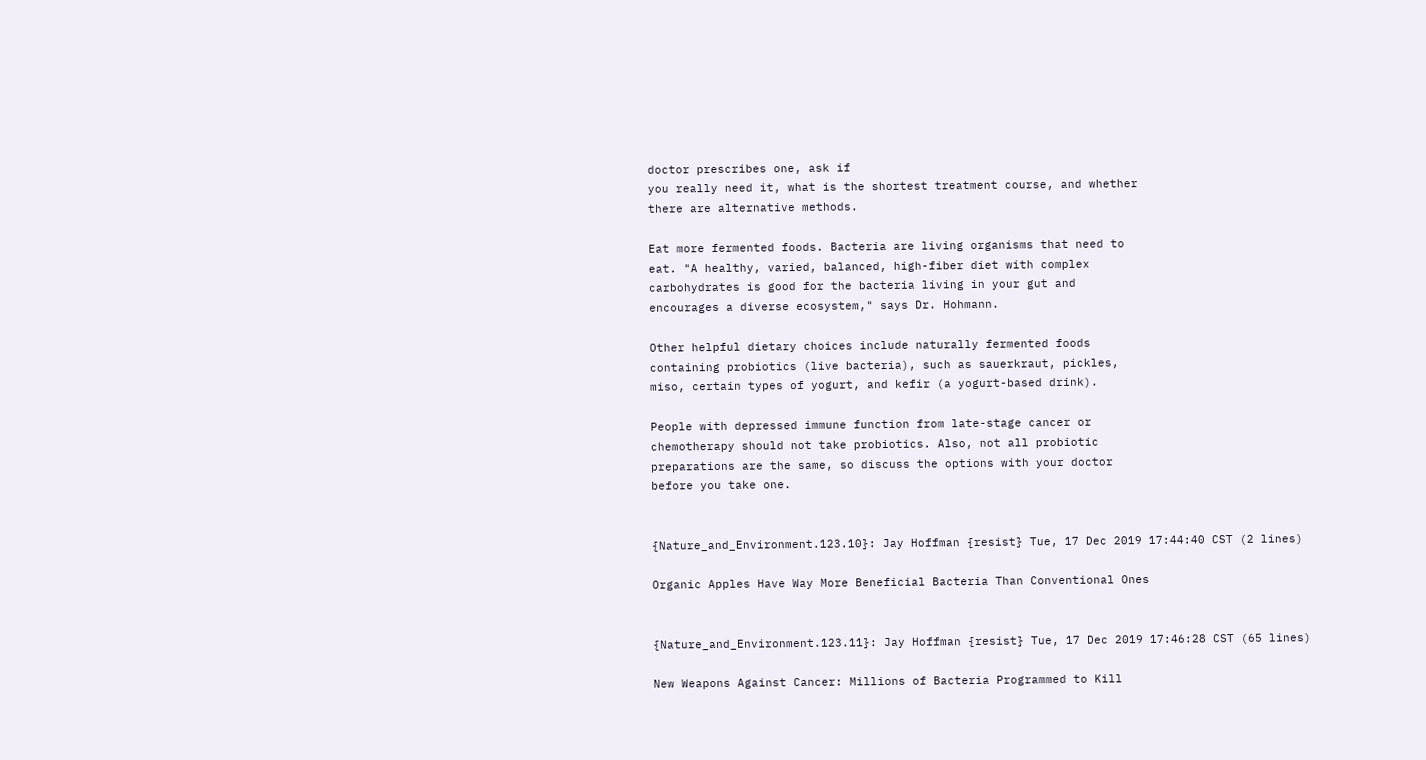doctor prescribes one, ask if
you really need it, what is the shortest treatment course, and whether
there are alternative methods.

Eat more fermented foods. Bacteria are living organisms that need to
eat. "A healthy, varied, balanced, high-fiber diet with complex
carbohydrates is good for the bacteria living in your gut and
encourages a diverse ecosystem," says Dr. Hohmann.

Other helpful dietary choices include naturally fermented foods
containing probiotics (live bacteria), such as sauerkraut, pickles,
miso, certain types of yogurt, and kefir (a yogurt-based drink).

People with depressed immune function from late-stage cancer or
chemotherapy should not take probiotics. Also, not all probiotic
preparations are the same, so discuss the options with your doctor
before you take one.


{Nature_and_Environment.123.10}: Jay Hoffman {resist} Tue, 17 Dec 2019 17:44:40 CST (2 lines)

Organic Apples Have Way More Beneficial Bacteria Than Conventional Ones


{Nature_and_Environment.123.11}: Jay Hoffman {resist} Tue, 17 Dec 2019 17:46:28 CST (65 lines)

New Weapons Against Cancer: Millions of Bacteria Programmed to Kill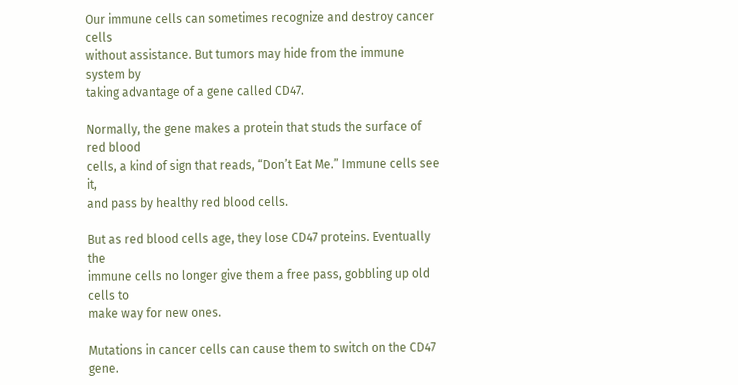Our immune cells can sometimes recognize and destroy cancer cells
without assistance. But tumors may hide from the immune system by
taking advantage of a gene called CD47.

Normally, the gene makes a protein that studs the surface of red blood
cells, a kind of sign that reads, “Don’t Eat Me.” Immune cells see it,
and pass by healthy red blood cells.

But as red blood cells age, they lose CD47 proteins. Eventually the
immune cells no longer give them a free pass, gobbling up old cells to
make way for new ones.

Mutations in cancer cells can cause them to switch on the CD47 gene.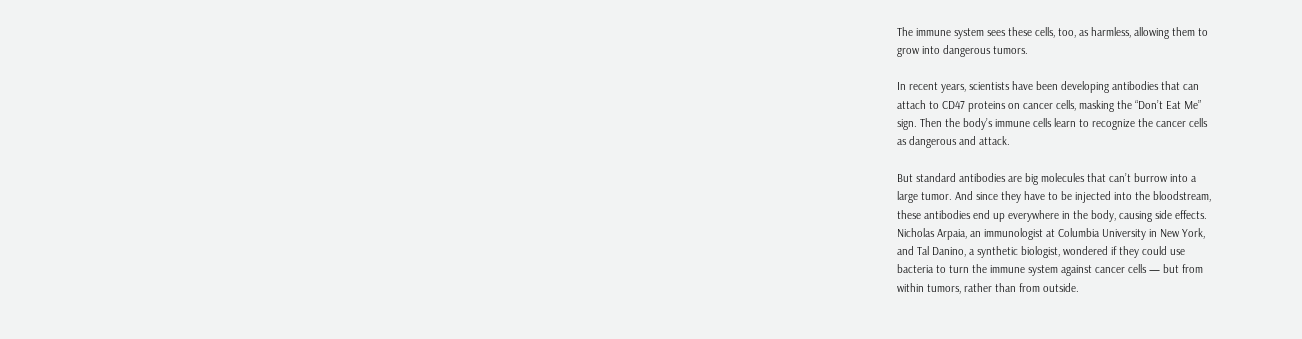The immune system sees these cells, too, as harmless, allowing them to
grow into dangerous tumors.

In recent years, scientists have been developing antibodies that can
attach to CD47 proteins on cancer cells, masking the “Don’t Eat Me”
sign. Then the body’s immune cells learn to recognize the cancer cells
as dangerous and attack.

But standard antibodies are big molecules that can’t burrow into a
large tumor. And since they have to be injected into the bloodstream,
these antibodies end up everywhere in the body, causing side effects.
Nicholas Arpaia, an immunologist at Columbia University in New York,
and Tal Danino, a synthetic biologist, wondered if they could use
bacteria to turn the immune system against cancer cells — but from
within tumors, rather than from outside.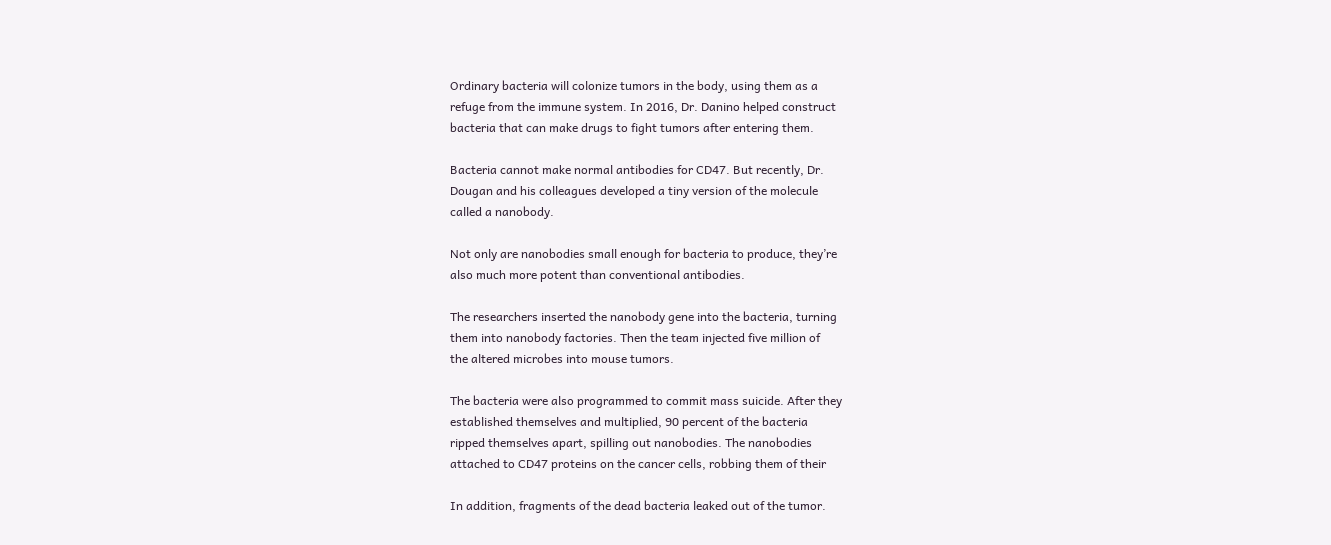Ordinary bacteria will colonize tumors in the body, using them as a
refuge from the immune system. In 2016, Dr. Danino helped construct
bacteria that can make drugs to fight tumors after entering them.

Bacteria cannot make normal antibodies for CD47. But recently, Dr.
Dougan and his colleagues developed a tiny version of the molecule
called a nanobody.

Not only are nanobodies small enough for bacteria to produce, they’re
also much more potent than conventional antibodies.

The researchers inserted the nanobody gene into the bacteria, turning
them into nanobody factories. Then the team injected five million of
the altered microbes into mouse tumors.

The bacteria were also programmed to commit mass suicide. After they
established themselves and multiplied, 90 percent of the bacteria
ripped themselves apart, spilling out nanobodies. The nanobodies
attached to CD47 proteins on the cancer cells, robbing them of their

In addition, fragments of the dead bacteria leaked out of the tumor.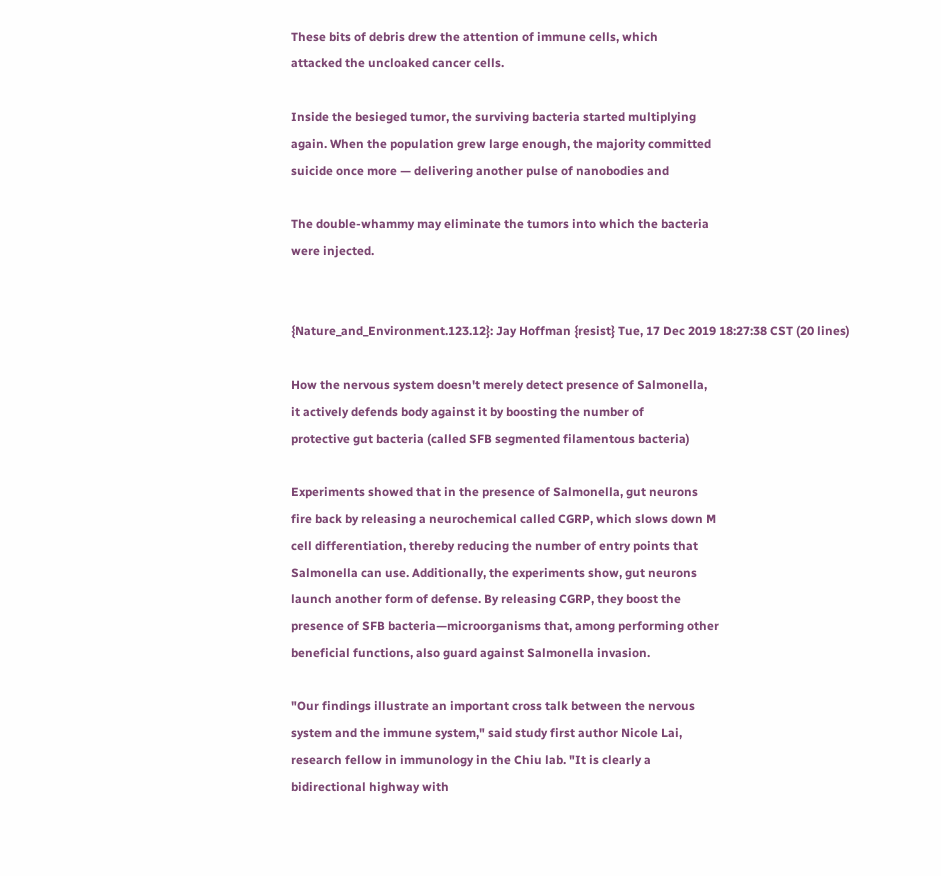These bits of debris drew the attention of immune cells, which
attacked the uncloaked cancer cells.

Inside the besieged tumor, the surviving bacteria started multiplying
again. When the population grew large enough, the majority committed
suicide once more — delivering another pulse of nanobodies and

The double-whammy may eliminate the tumors into which the bacteria
were injected.


{Nature_and_Environment.123.12}: Jay Hoffman {resist} Tue, 17 Dec 2019 18:27:38 CST (20 lines)

How the nervous system doesn't merely detect presence of Salmonella,
it actively defends body against it by boosting the number of
protective gut bacteria (called SFB segmented filamentous bacteria)

Experiments showed that in the presence of Salmonella, gut neurons
fire back by releasing a neurochemical called CGRP, which slows down M
cell differentiation, thereby reducing the number of entry points that
Salmonella can use. Additionally, the experiments show, gut neurons
launch another form of defense. By releasing CGRP, they boost the
presence of SFB bacteria—microorganisms that, among performing other
beneficial functions, also guard against Salmonella invasion.

"Our findings illustrate an important cross talk between the nervous
system and the immune system," said study first author Nicole Lai,
research fellow in immunology in the Chiu lab. "It is clearly a
bidirectional highway with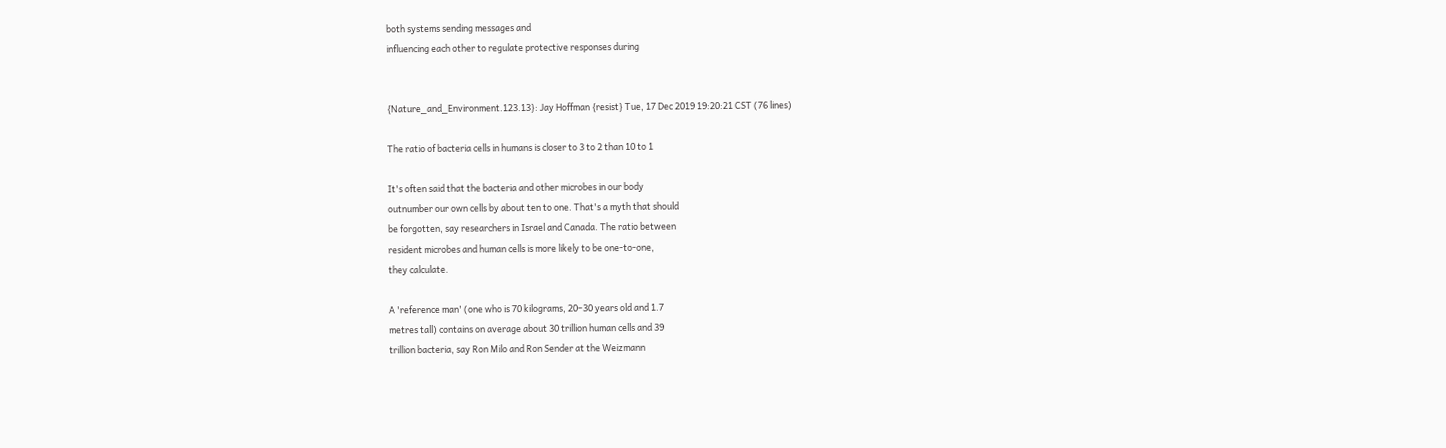both systems sending messages and
influencing each other to regulate protective responses during


{Nature_and_Environment.123.13}: Jay Hoffman {resist} Tue, 17 Dec 2019 19:20:21 CST (76 lines)

The ratio of bacteria cells in humans is closer to 3 to 2 than 10 to 1

It's often said that the bacteria and other microbes in our body
outnumber our own cells by about ten to one. That's a myth that should
be forgotten, say researchers in Israel and Canada. The ratio between
resident microbes and human cells is more likely to be one-to-one,
they calculate.

A 'reference man' (one who is 70 kilograms, 20–30 years old and 1.7
metres tall) contains on average about 30 trillion human cells and 39
trillion bacteria, say Ron Milo and Ron Sender at the Weizmann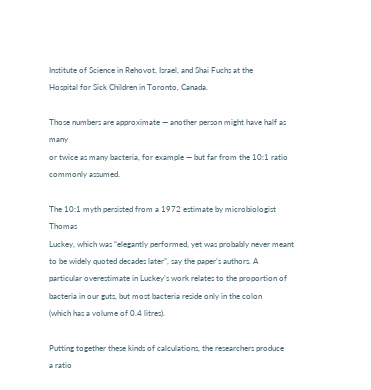Institute of Science in Rehovot, Israel, and Shai Fuchs at the
Hospital for Sick Children in Toronto, Canada.

Those numbers are approximate — another person might have half as many
or twice as many bacteria, for example — but far from the 10:1 ratio
commonly assumed.

The 10:1 myth persisted from a 1972 estimate by microbiologist Thomas
Luckey, which was “elegantly performed, yet was probably never meant
to be widely quoted decades later”, say the paper’s authors. A
particular overestimate in Luckey’s work relates to the proportion of
bacteria in our guts, but most bacteria reside only in the colon
(which has a volume of 0.4 litres).

Putting together these kinds of calculations, the researchers produce
a ratio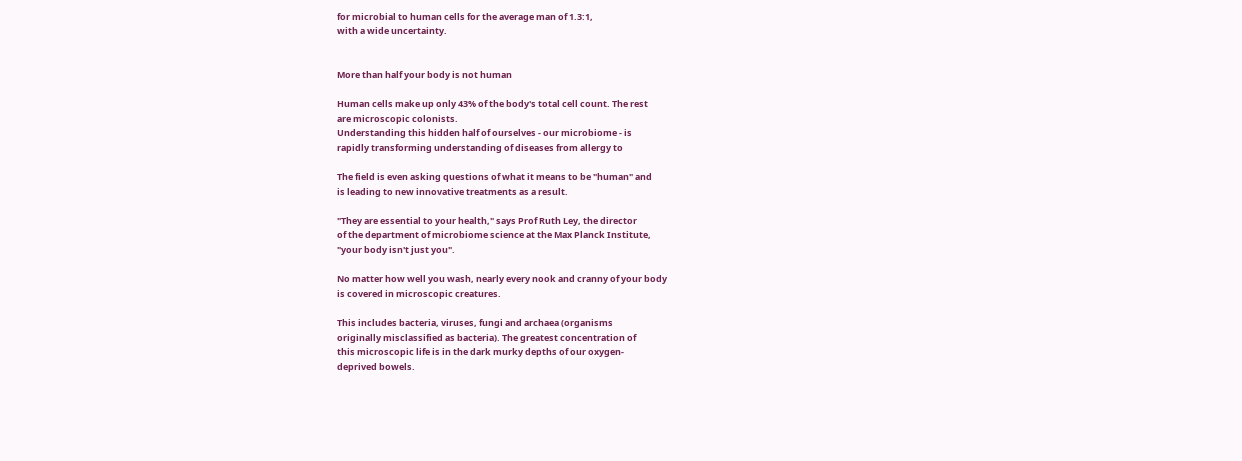for microbial to human cells for the average man of 1.3:1,
with a wide uncertainty.


More than half your body is not human

Human cells make up only 43% of the body's total cell count. The rest
are microscopic colonists.
Understanding this hidden half of ourselves - our microbiome - is
rapidly transforming understanding of diseases from allergy to

The field is even asking questions of what it means to be "human" and
is leading to new innovative treatments as a result.

"They are essential to your health," says Prof Ruth Ley, the director
of the department of microbiome science at the Max Planck Institute,
"your body isn't just you".

No matter how well you wash, nearly every nook and cranny of your body
is covered in microscopic creatures.

This includes bacteria, viruses, fungi and archaea (organisms
originally misclassified as bacteria). The greatest concentration of
this microscopic life is in the dark murky depths of our oxygen-
deprived bowels.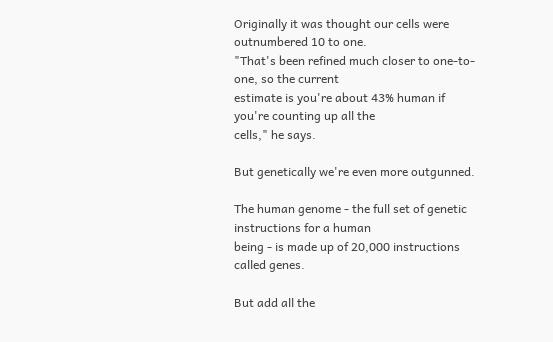Originally it was thought our cells were outnumbered 10 to one.
"That's been refined much closer to one-to-one, so the current
estimate is you're about 43% human if you're counting up all the
cells," he says.

But genetically we're even more outgunned.

The human genome - the full set of genetic instructions for a human
being - is made up of 20,000 instructions called genes.

But add all the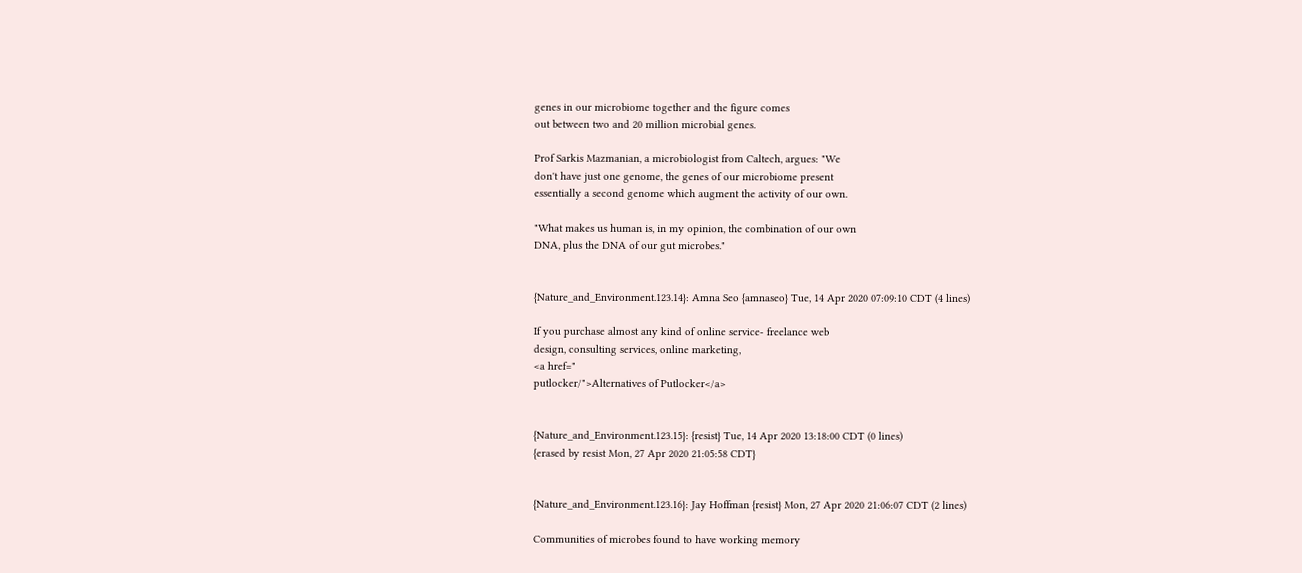genes in our microbiome together and the figure comes
out between two and 20 million microbial genes.

Prof Sarkis Mazmanian, a microbiologist from Caltech, argues: "We
don't have just one genome, the genes of our microbiome present
essentially a second genome which augment the activity of our own.

"What makes us human is, in my opinion, the combination of our own
DNA, plus the DNA of our gut microbes."


{Nature_and_Environment.123.14}: Amna Seo {amnaseo} Tue, 14 Apr 2020 07:09:10 CDT (4 lines)

If you purchase almost any kind of online service- freelance web
design, consulting services, online marketing,
<a href="
putlocker/">Alternatives of Putlocker</a>


{Nature_and_Environment.123.15}: {resist} Tue, 14 Apr 2020 13:18:00 CDT (0 lines)
{erased by resist Mon, 27 Apr 2020 21:05:58 CDT}


{Nature_and_Environment.123.16}: Jay Hoffman {resist} Mon, 27 Apr 2020 21:06:07 CDT (2 lines)

Communities of microbes found to have working memory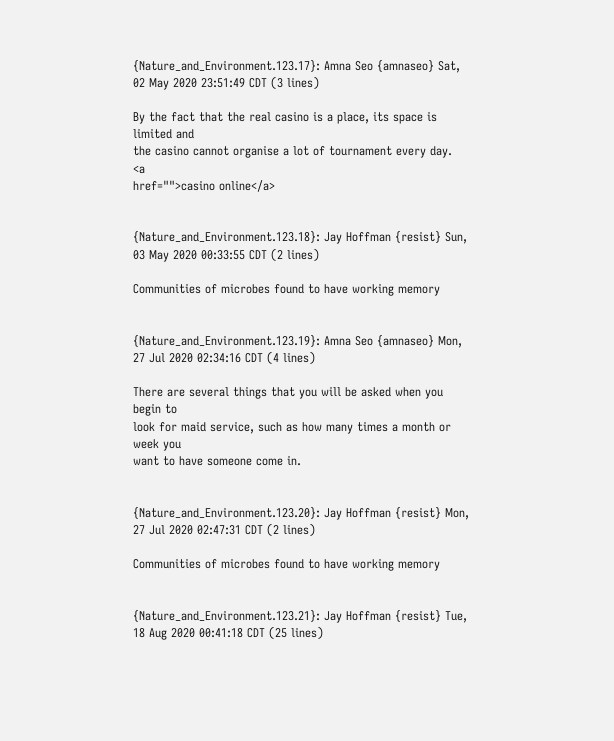{Nature_and_Environment.123.17}: Amna Seo {amnaseo} Sat, 02 May 2020 23:51:49 CDT (3 lines)

By the fact that the real casino is a place, its space is limited and
the casino cannot organise a lot of tournament every day.   <a
href="">casino online</a>


{Nature_and_Environment.123.18}: Jay Hoffman {resist} Sun, 03 May 2020 00:33:55 CDT (2 lines)

Communities of microbes found to have working memory


{Nature_and_Environment.123.19}: Amna Seo {amnaseo} Mon, 27 Jul 2020 02:34:16 CDT (4 lines)

There are several things that you will be asked when you begin to
look for maid service, such as how many times a month or week you
want to have someone come in.


{Nature_and_Environment.123.20}: Jay Hoffman {resist} Mon, 27 Jul 2020 02:47:31 CDT (2 lines)

Communities of microbes found to have working memory


{Nature_and_Environment.123.21}: Jay Hoffman {resist} Tue, 18 Aug 2020 00:41:18 CDT (25 lines)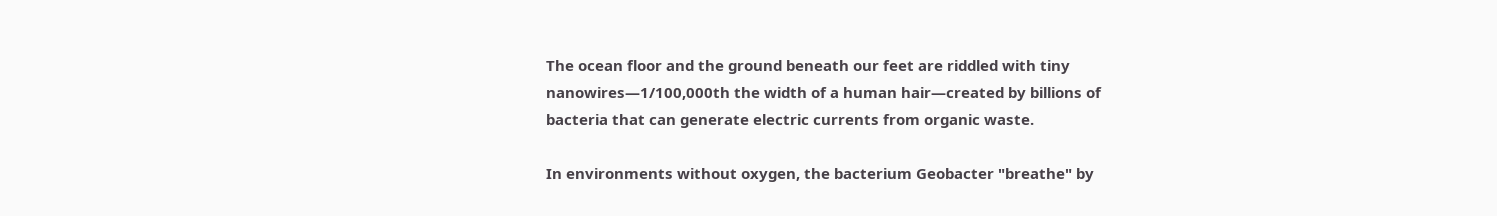The ocean floor and the ground beneath our feet are riddled with tiny
nanowires—1/100,000th the width of a human hair—created by billions of
bacteria that can generate electric currents from organic waste.

In environments without oxygen, the bacterium Geobacter "breathe" by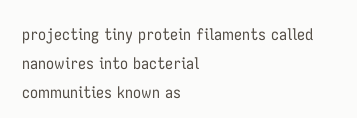projecting tiny protein filaments called nanowires into bacterial
communities known as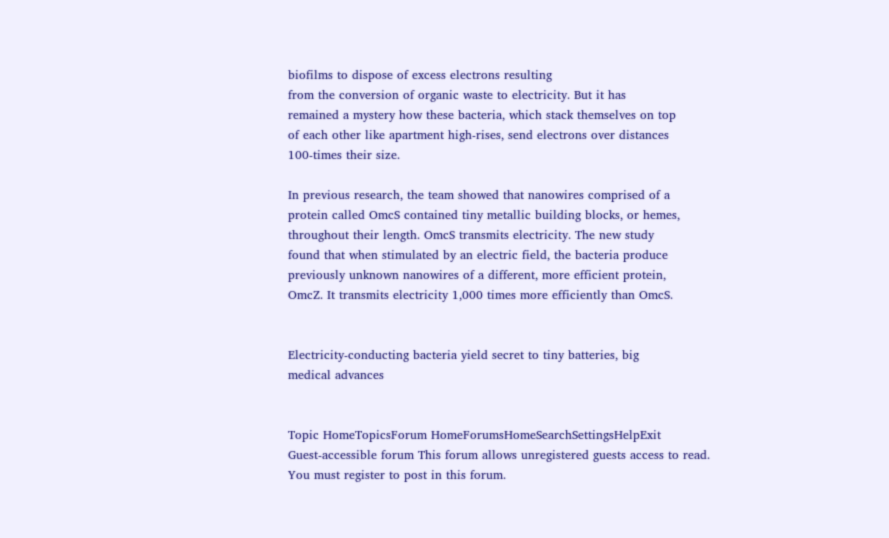biofilms to dispose of excess electrons resulting
from the conversion of organic waste to electricity. But it has
remained a mystery how these bacteria, which stack themselves on top
of each other like apartment high-rises, send electrons over distances
100-times their size.

In previous research, the team showed that nanowires comprised of a
protein called OmcS contained tiny metallic building blocks, or hemes,
throughout their length. OmcS transmits electricity. The new study
found that when stimulated by an electric field, the bacteria produce
previously unknown nanowires of a different, more efficient protein,
OmcZ. It transmits electricity 1,000 times more efficiently than OmcS.


Electricity-conducting bacteria yield secret to tiny batteries, big
medical advances


Topic HomeTopicsForum HomeForumsHomeSearchSettingsHelpExit
Guest-accessible forum This forum allows unregistered guests access to read. You must register to post in this forum.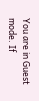You are in Guest mode. If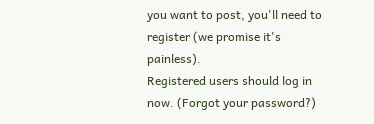you want to post, you'll need to register (we promise it's painless).
Registered users should log in now. (Forgot your password?)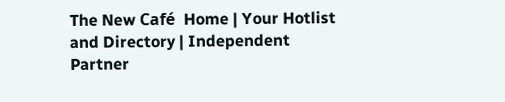The New Café  Home | Your Hotlist and Directory | Independent Partner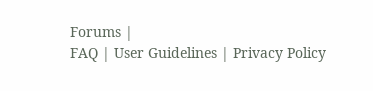Forums |
FAQ | User Guidelines | Privacy Policy